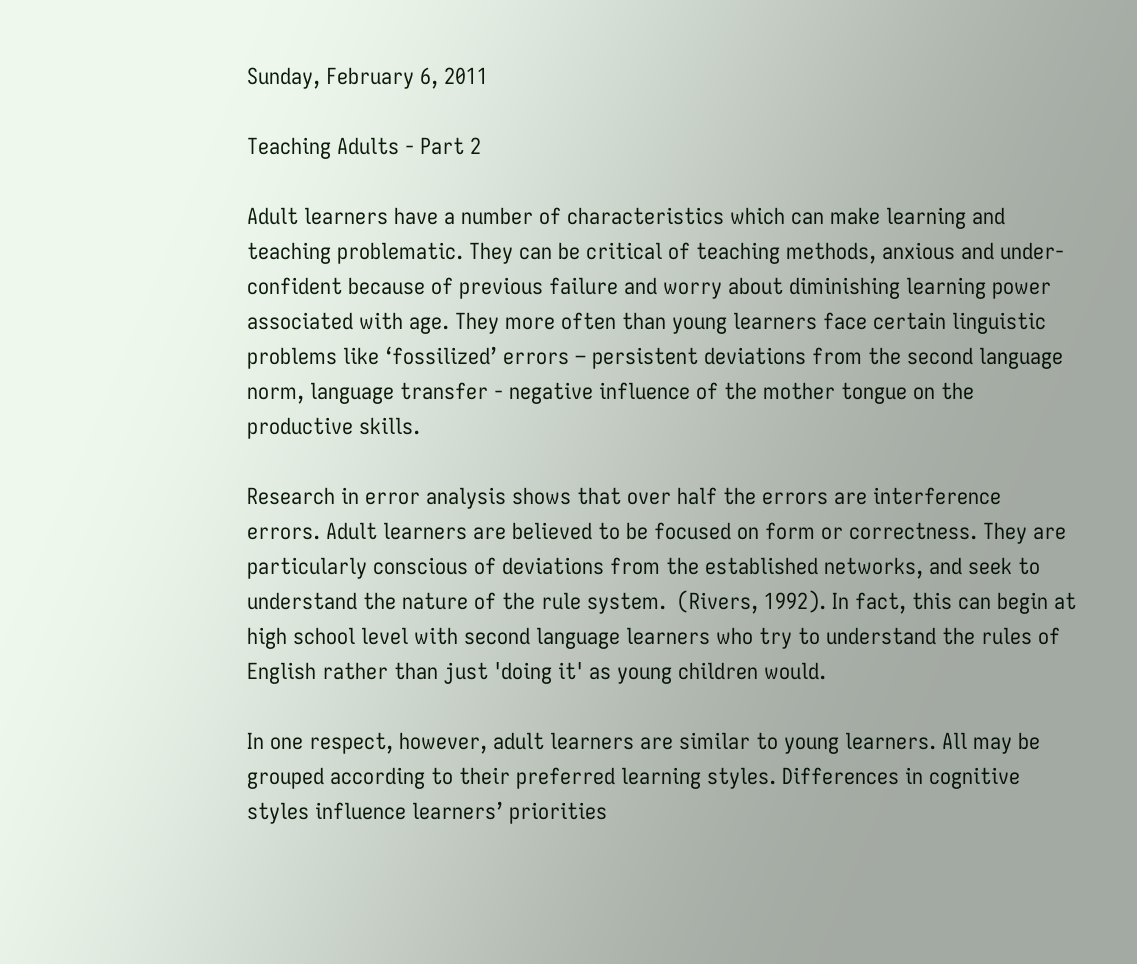Sunday, February 6, 2011

Teaching Adults - Part 2

Adult learners have a number of characteristics which can make learning and teaching problematic. They can be critical of teaching methods, anxious and under-confident because of previous failure and worry about diminishing learning power associated with age. They more often than young learners face certain linguistic problems like ‘fossilized’ errors – persistent deviations from the second language norm, language transfer - negative influence of the mother tongue on the productive skills.

Research in error analysis shows that over half the errors are interference errors. Adult learners are believed to be focused on form or correctness. They are particularly conscious of deviations from the established networks, and seek to understand the nature of the rule system.  (Rivers, 1992). In fact, this can begin at high school level with second language learners who try to understand the rules of English rather than just 'doing it' as young children would.

In one respect, however, adult learners are similar to young learners. All may be grouped according to their preferred learning styles. Differences in cognitive styles influence learners’ priorities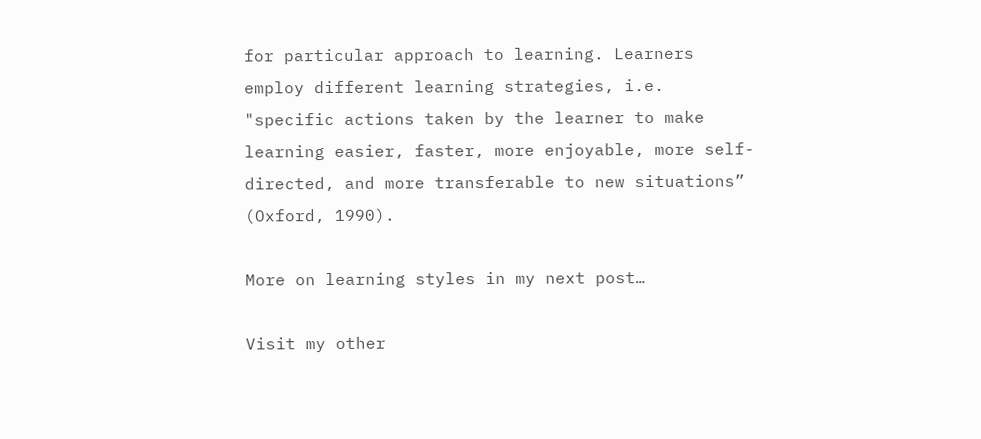for particular approach to learning. Learners employ different learning strategies, i.e. "specific actions taken by the learner to make learning easier, faster, more enjoyable, more self-directed, and more transferable to new situations” (Oxford, 1990).

More on learning styles in my next post…

Visit my other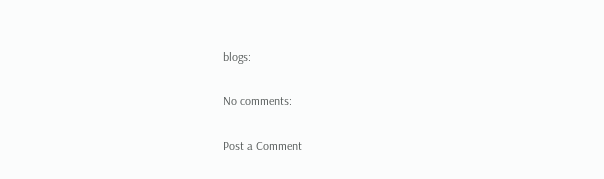blogs:

No comments:

Post a Comment